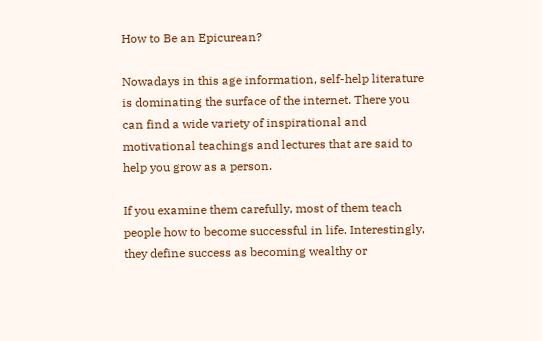How to Be an Epicurean?

Nowadays in this age information, self-help literature is dominating the surface of the internet. There you can find a wide variety of inspirational and motivational teachings and lectures that are said to help you grow as a person.

If you examine them carefully, most of them teach people how to become successful in life. Interestingly, they define success as becoming wealthy or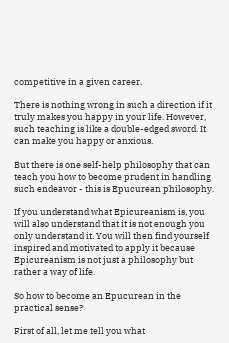competitive in a given career.

There is nothing wrong in such a direction if it truly makes you happy in your life. However, such teaching is like a double-edged sword. It can make you happy or anxious.

But there is one self-help philosophy that can teach you how to become prudent in handling such endeavor - this is Epucurean philosophy.

If you understand what Epicureanism is, you will also understand that it is not enough you only understand it. You will then find yourself inspired and motivated to apply it because Epicureanism is not just a philosophy but rather a way of life.

So how to become an Epucurean in the practical sense?

First of all, let me tell you what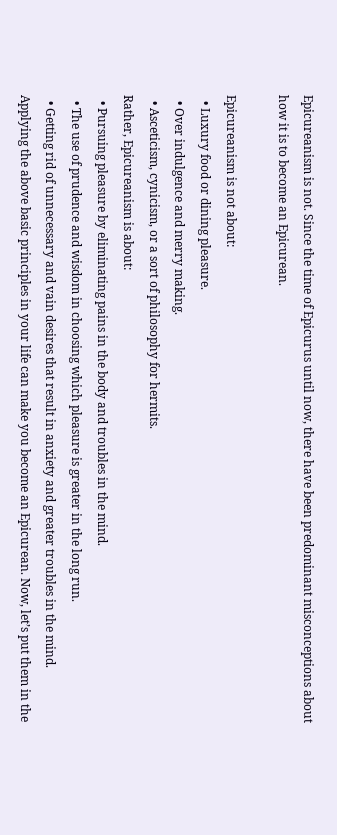Epicureanism is not. Since the time of Epicurus until now, there have been predominant misconceptions about how it is to become an Epicurean.

Epicureanism is not about:
  • Luxury food or dining pleasure.
  • Over indulgence and merry making.
  • Asceticism, cynicism, or a sort of philosophy for hermits.
Rather, Epicureanism is about:
  • Pursuing pleasure by eliminating pains in the body and troubles in the mind.
  • The use of prudence and wisdom in choosing which pleasure is greater in the long run.
  • Getting rid of unnecessary and vain desires that result in anxiety and greater troubles in the mind.
Applying the above basic principles in your life can make you become an Epicurean. Now, let’s put them in the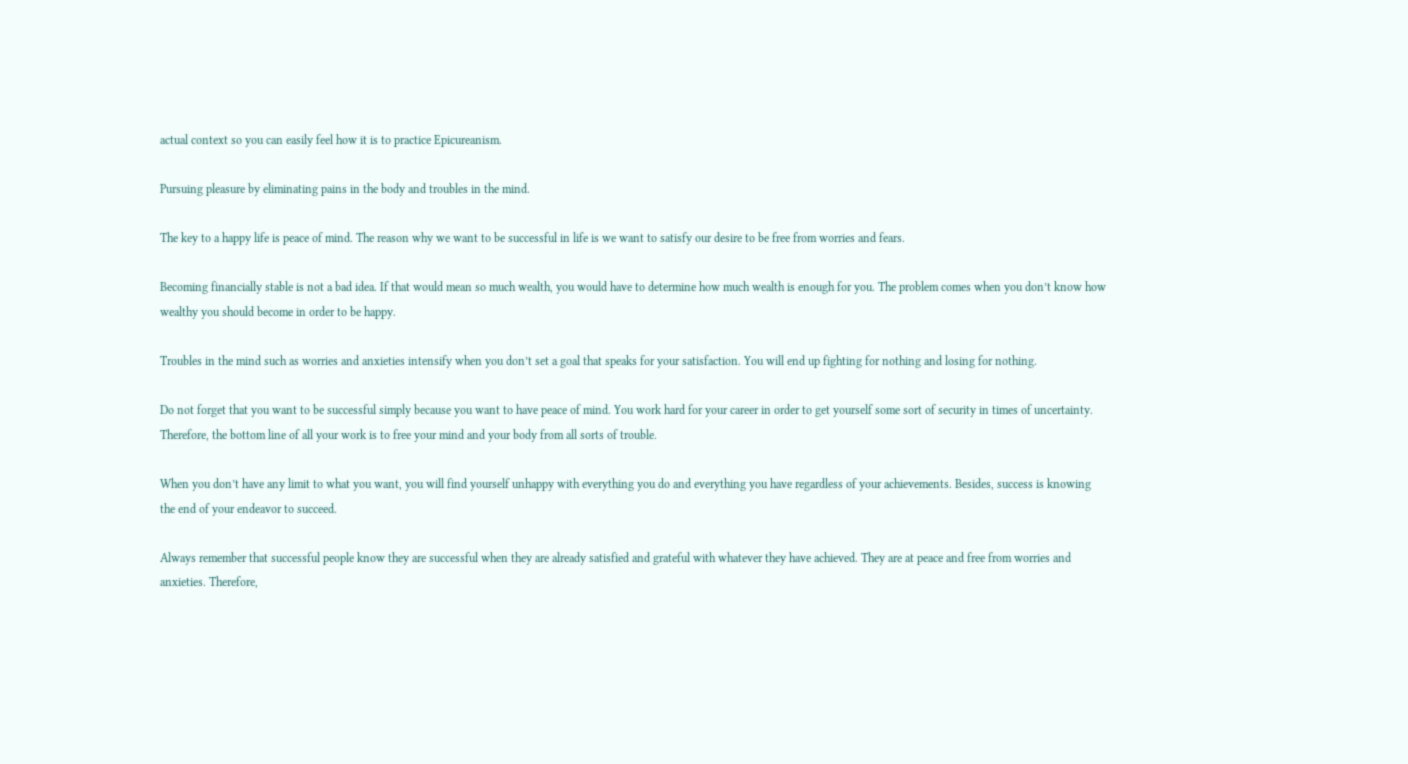actual context so you can easily feel how it is to practice Epicureanism.

Pursuing pleasure by eliminating pains in the body and troubles in the mind.

The key to a happy life is peace of mind. The reason why we want to be successful in life is we want to satisfy our desire to be free from worries and fears.

Becoming financially stable is not a bad idea. If that would mean so much wealth, you would have to determine how much wealth is enough for you. The problem comes when you don’t know how wealthy you should become in order to be happy.

Troubles in the mind such as worries and anxieties intensify when you don’t set a goal that speaks for your satisfaction. You will end up fighting for nothing and losing for nothing.

Do not forget that you want to be successful simply because you want to have peace of mind. You work hard for your career in order to get yourself some sort of security in times of uncertainty. Therefore, the bottom line of all your work is to free your mind and your body from all sorts of trouble.

When you don’t have any limit to what you want, you will find yourself unhappy with everything you do and everything you have regardless of your achievements. Besides, success is knowing the end of your endeavor to succeed.

Always remember that successful people know they are successful when they are already satisfied and grateful with whatever they have achieved. They are at peace and free from worries and anxieties. Therefore,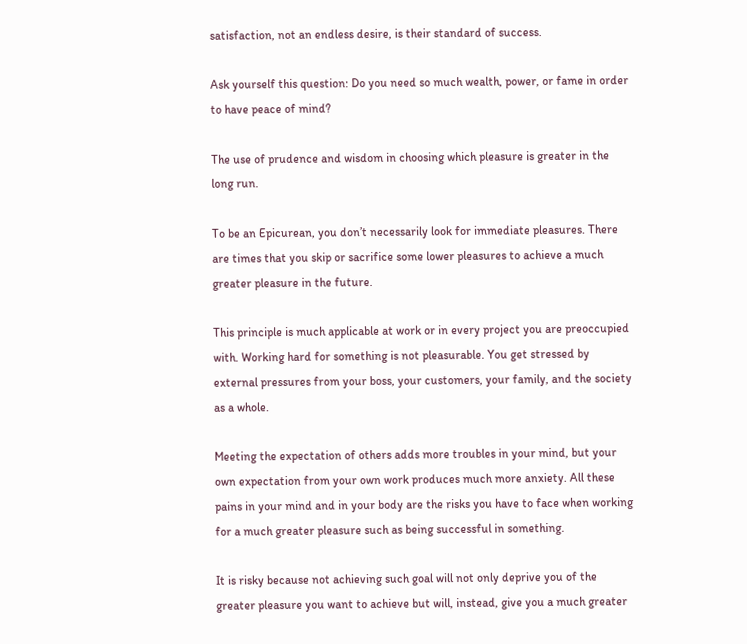satisfaction, not an endless desire, is their standard of success.

Ask yourself this question: Do you need so much wealth, power, or fame in order to have peace of mind?

The use of prudence and wisdom in choosing which pleasure is greater in the long run.

To be an Epicurean, you don’t necessarily look for immediate pleasures. There are times that you skip or sacrifice some lower pleasures to achieve a much greater pleasure in the future.

This principle is much applicable at work or in every project you are preoccupied with. Working hard for something is not pleasurable. You get stressed by external pressures from your boss, your customers, your family, and the society as a whole.

Meeting the expectation of others adds more troubles in your mind, but your own expectation from your own work produces much more anxiety. All these pains in your mind and in your body are the risks you have to face when working for a much greater pleasure such as being successful in something.

It is risky because not achieving such goal will not only deprive you of the greater pleasure you want to achieve but will, instead, give you a much greater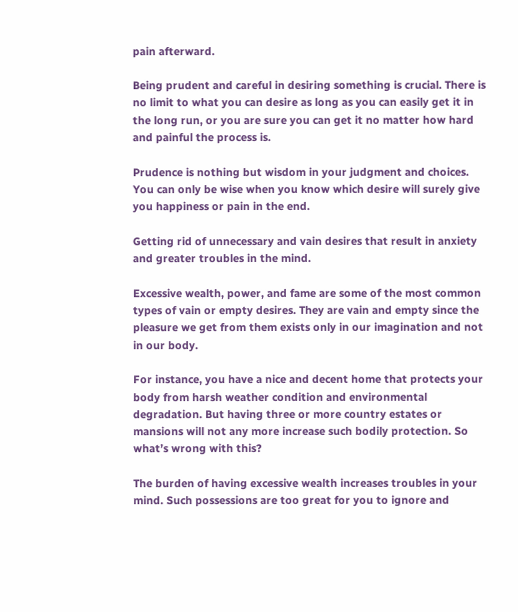pain afterward.

Being prudent and careful in desiring something is crucial. There is no limit to what you can desire as long as you can easily get it in the long run, or you are sure you can get it no matter how hard and painful the process is.

Prudence is nothing but wisdom in your judgment and choices. You can only be wise when you know which desire will surely give you happiness or pain in the end.

Getting rid of unnecessary and vain desires that result in anxiety and greater troubles in the mind.

Excessive wealth, power, and fame are some of the most common types of vain or empty desires. They are vain and empty since the pleasure we get from them exists only in our imagination and not in our body.

For instance, you have a nice and decent home that protects your body from harsh weather condition and environmental degradation. But having three or more country estates or mansions will not any more increase such bodily protection. So what’s wrong with this?

The burden of having excessive wealth increases troubles in your mind. Such possessions are too great for you to ignore and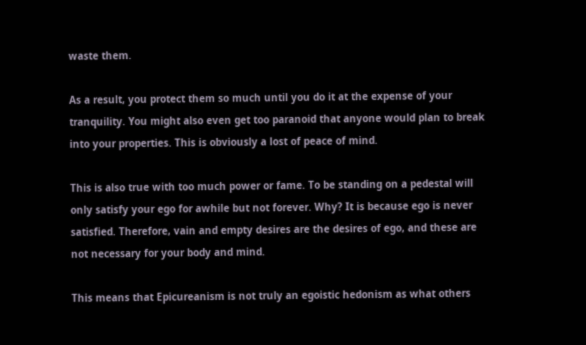waste them.

As a result, you protect them so much until you do it at the expense of your tranquility. You might also even get too paranoid that anyone would plan to break into your properties. This is obviously a lost of peace of mind.

This is also true with too much power or fame. To be standing on a pedestal will only satisfy your ego for awhile but not forever. Why? It is because ego is never satisfied. Therefore, vain and empty desires are the desires of ego, and these are not necessary for your body and mind.

This means that Epicureanism is not truly an egoistic hedonism as what others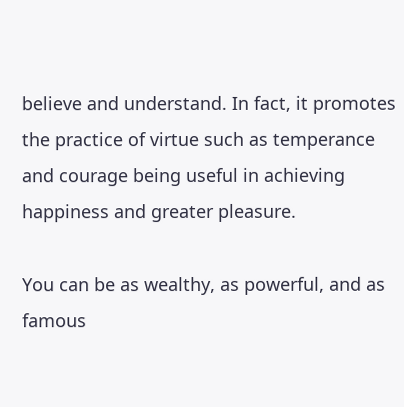believe and understand. In fact, it promotes the practice of virtue such as temperance and courage being useful in achieving happiness and greater pleasure.

You can be as wealthy, as powerful, and as famous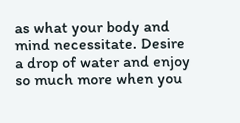as what your body and mind necessitate. Desire a drop of water and enjoy so much more when you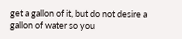get a gallon of it, but do not desire a gallon of water so you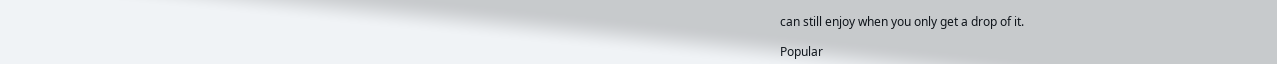can still enjoy when you only get a drop of it.

Popular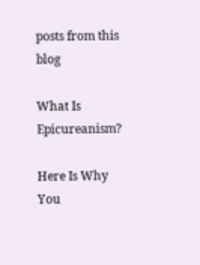posts from this blog

What Is Epicureanism?

Here Is Why You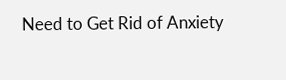Need to Get Rid of Anxiety